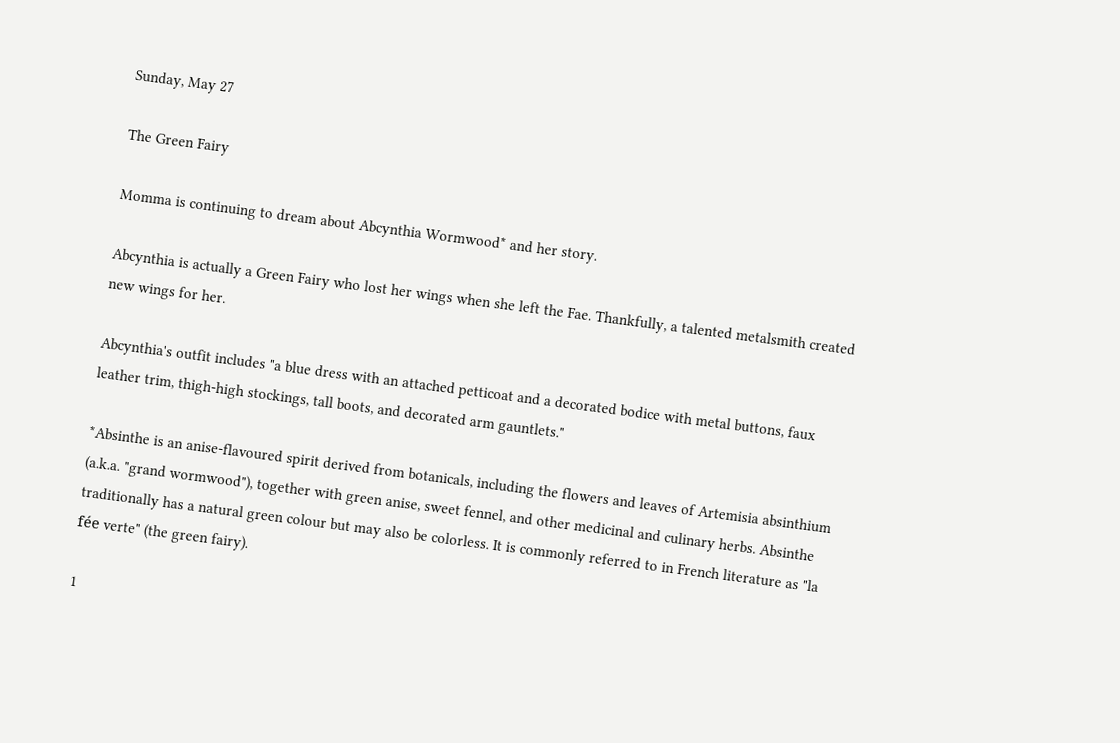Sunday, May 27

The Green Fairy

Momma is continuing to dream about Abcynthia Wormwood* and her story.

Abcynthia is actually a Green Fairy who lost her wings when she left the Fae. Thankfully, a talented metalsmith created new wings for her.

Abcynthia's outfit includes "a blue dress with an attached petticoat and a decorated bodice with metal buttons, faux leather trim, thigh-high stockings, tall boots, and decorated arm gauntlets."

*Absinthe is an anise-flavoured spirit derived from botanicals, including the flowers and leaves of Artemisia absinthium (a.k.a. "grand wormwood"), together with green anise, sweet fennel, and other medicinal and culinary herbs. Absinthe traditionally has a natural green colour but may also be colorless. It is commonly referred to in French literature as "la fée verte" (the green fairy).

1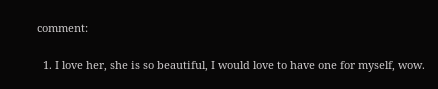comment:

  1. I love her, she is so beautiful, I would love to have one for myself, wow.